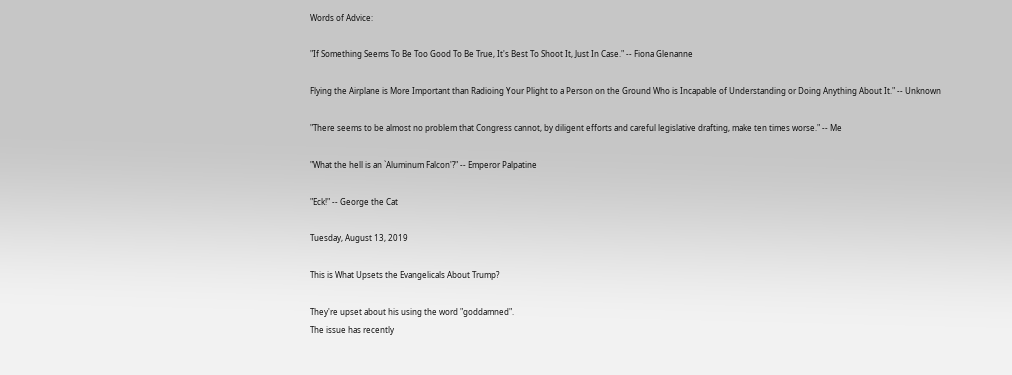Words of Advice:

"If Something Seems To Be Too Good To Be True, It's Best To Shoot It, Just In Case." -- Fiona Glenanne

Flying the Airplane is More Important than Radioing Your Plight to a Person on the Ground Who is Incapable of Understanding or Doing Anything About It." -- Unknown

"There seems to be almost no problem that Congress cannot, by diligent efforts and careful legislative drafting, make ten times worse." -- Me

"What the hell is an `Aluminum Falcon'?" -- Emperor Palpatine

"Eck!" -- George the Cat

Tuesday, August 13, 2019

This is What Upsets the Evangelicals About Trump?

They're upset about his using the word "goddamned".
The issue has recently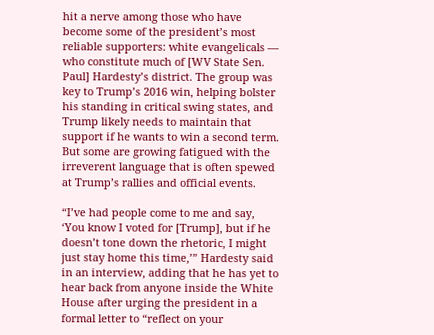hit a nerve among those who have become some of the president’s most reliable supporters: white evangelicals — who constitute much of [WV State Sen. Paul] Hardesty’s district. The group was key to Trump’s 2016 win, helping bolster his standing in critical swing states, and Trump likely needs to maintain that support if he wants to win a second term. But some are growing fatigued with the irreverent language that is often spewed at Trump’s rallies and official events.

“I’ve had people come to me and say, ‘You know I voted for [Trump], but if he doesn’t tone down the rhetoric, I might just stay home this time,’” Hardesty said in an interview, adding that he has yet to hear back from anyone inside the White House after urging the president in a formal letter to “reflect on your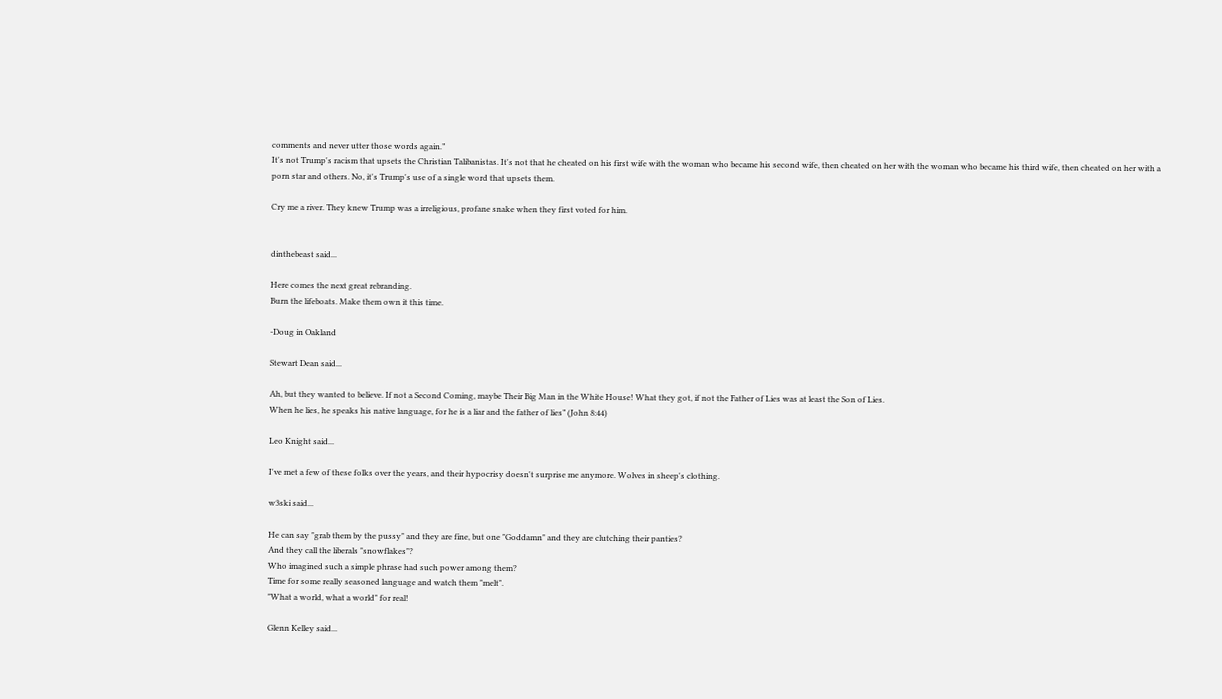comments and never utter those words again.”
It's not Trump's racism that upsets the Christian Talibanistas. It's not that he cheated on his first wife with the woman who became his second wife, then cheated on her with the woman who became his third wife, then cheated on her with a porn star and others. No, it's Trump's use of a single word that upsets them.

Cry me a river. They knew Trump was a irreligious, profane snake when they first voted for him.


dinthebeast said...

Here comes the next great rebranding.
Burn the lifeboats. Make them own it this time.

-Doug in Oakland

Stewart Dean said...

Ah, but they wanted to believe. If not a Second Coming, maybe Their Big Man in the White House! What they got, if not the Father of Lies was at least the Son of Lies.
When he lies, he speaks his native language, for he is a liar and the father of lies” (John 8:44)

Leo Knight said...

I've met a few of these folks over the years, and their hypocrisy doesn't surprise me anymore. Wolves in sheep's clothing.

w3ski said...

He can say "grab them by the pussy" and they are fine, but one "Goddamn" and they are clutching their panties?
And they call the liberals "snowflakes"?
Who imagined such a simple phrase had such power among them?
Time for some really seasoned language and watch them "melt".
"What a world, what a world" for real!

Glenn Kelley said...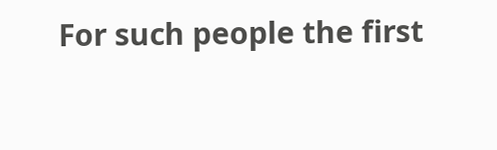For such people the first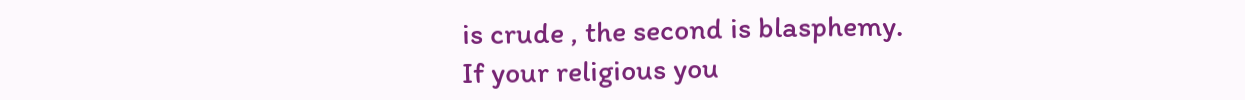is crude , the second is blasphemy.
If your religious you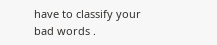have to classify your bad words .